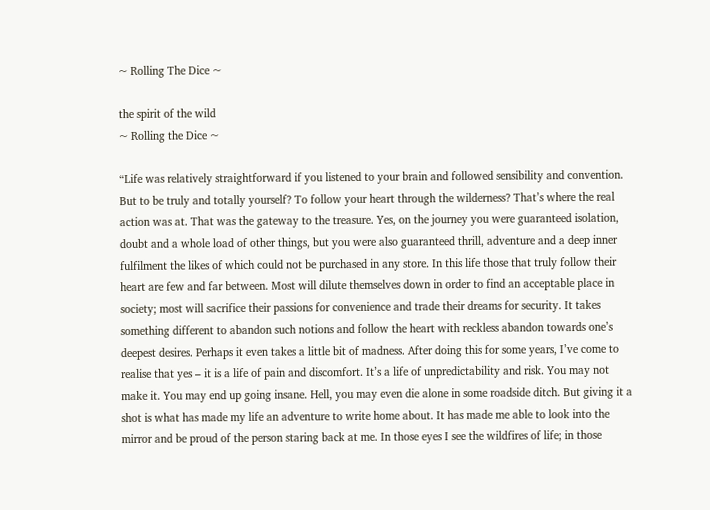~ Rolling The Dice ~

the spirit of the wild
~ Rolling the Dice ~

“Life was relatively straightforward if you listened to your brain and followed sensibility and convention. But to be truly and totally yourself? To follow your heart through the wilderness? That’s where the real action was at. That was the gateway to the treasure. Yes, on the journey you were guaranteed isolation, doubt and a whole load of other things, but you were also guaranteed thrill, adventure and a deep inner fulfilment the likes of which could not be purchased in any store. In this life those that truly follow their heart are few and far between. Most will dilute themselves down in order to find an acceptable place in society; most will sacrifice their passions for convenience and trade their dreams for security. It takes something different to abandon such notions and follow the heart with reckless abandon towards one’s deepest desires. Perhaps it even takes a little bit of madness. After doing this for some years, I’ve come to realise that yes – it is a life of pain and discomfort. It’s a life of unpredictability and risk. You may not make it. You may end up going insane. Hell, you may even die alone in some roadside ditch. But giving it a shot is what has made my life an adventure to write home about. It has made me able to look into the mirror and be proud of the person staring back at me. In those eyes I see the wildfires of life; in those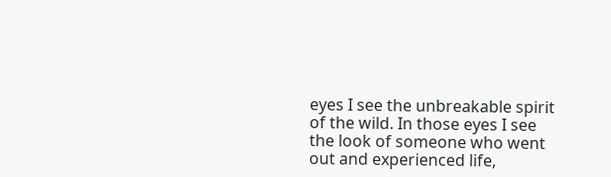eyes I see the unbreakable spirit of the wild. In those eyes I see the look of someone who went out and experienced life,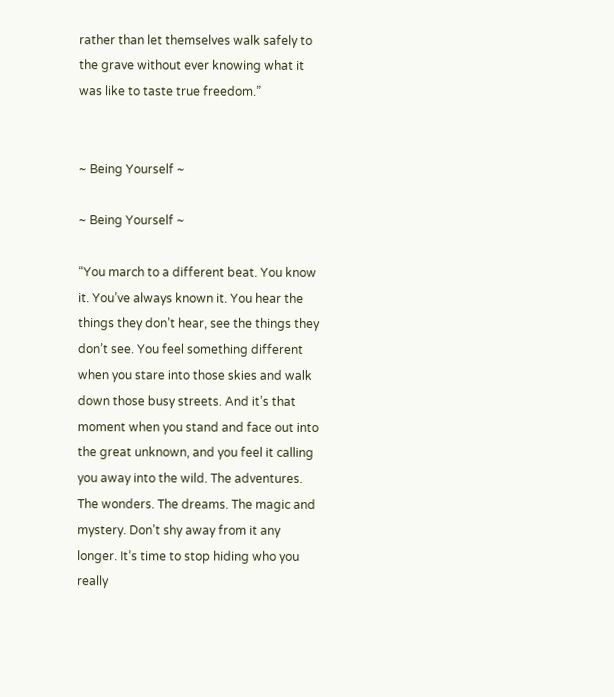rather than let themselves walk safely to the grave without ever knowing what it was like to taste true freedom.”


~ Being Yourself ~

~ Being Yourself ~

“You march to a different beat. You know it. You’ve always known it. You hear the things they don’t hear, see the things they don’t see. You feel something different when you stare into those skies and walk down those busy streets. And it’s that moment when you stand and face out into the great unknown, and you feel it calling you away into the wild. The adventures. The wonders. The dreams. The magic and mystery. Don’t shy away from it any longer. It’s time to stop hiding who you really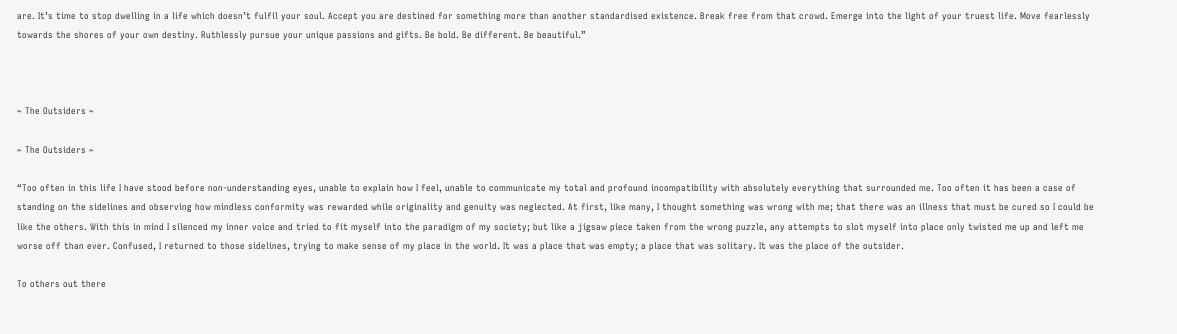are. It’s time to stop dwelling in a life which doesn’t fulfil your soul. Accept you are destined for something more than another standardised existence. Break free from that crowd. Emerge into the light of your truest life. Move fearlessly towards the shores of your own destiny. Ruthlessly pursue your unique passions and gifts. Be bold. Be different. Be beautiful.”



~ The Outsiders ~

~ The Outsiders ~

“Too often in this life I have stood before non-understanding eyes, unable to explain how I feel, unable to communicate my total and profound incompatibility with absolutely everything that surrounded me. Too often it has been a case of standing on the sidelines and observing how mindless conformity was rewarded while originality and genuity was neglected. At first, like many, I thought something was wrong with me; that there was an illness that must be cured so I could be like the others. With this in mind I silenced my inner voice and tried to fit myself into the paradigm of my society; but like a jigsaw piece taken from the wrong puzzle, any attempts to slot myself into place only twisted me up and left me worse off than ever. Confused, I returned to those sidelines, trying to make sense of my place in the world. It was a place that was empty; a place that was solitary. It was the place of the outsider.

To others out there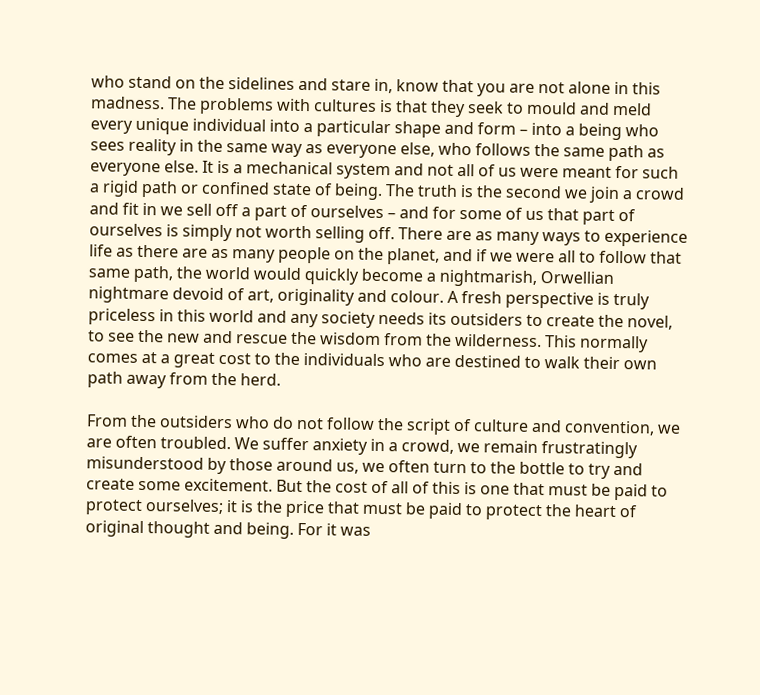who stand on the sidelines and stare in, know that you are not alone in this madness. The problems with cultures is that they seek to mould and meld every unique individual into a particular shape and form – into a being who sees reality in the same way as everyone else, who follows the same path as everyone else. It is a mechanical system and not all of us were meant for such a rigid path or confined state of being. The truth is the second we join a crowd and fit in we sell off a part of ourselves – and for some of us that part of ourselves is simply not worth selling off. There are as many ways to experience life as there are as many people on the planet, and if we were all to follow that same path, the world would quickly become a nightmarish, Orwellian nightmare devoid of art, originality and colour. A fresh perspective is truly priceless in this world and any society needs its outsiders to create the novel, to see the new and rescue the wisdom from the wilderness. This normally comes at a great cost to the individuals who are destined to walk their own path away from the herd.

From the outsiders who do not follow the script of culture and convention, we are often troubled. We suffer anxiety in a crowd, we remain frustratingly misunderstood by those around us, we often turn to the bottle to try and create some excitement. But the cost of all of this is one that must be paid to protect ourselves; it is the price that must be paid to protect the heart of original thought and being. For it was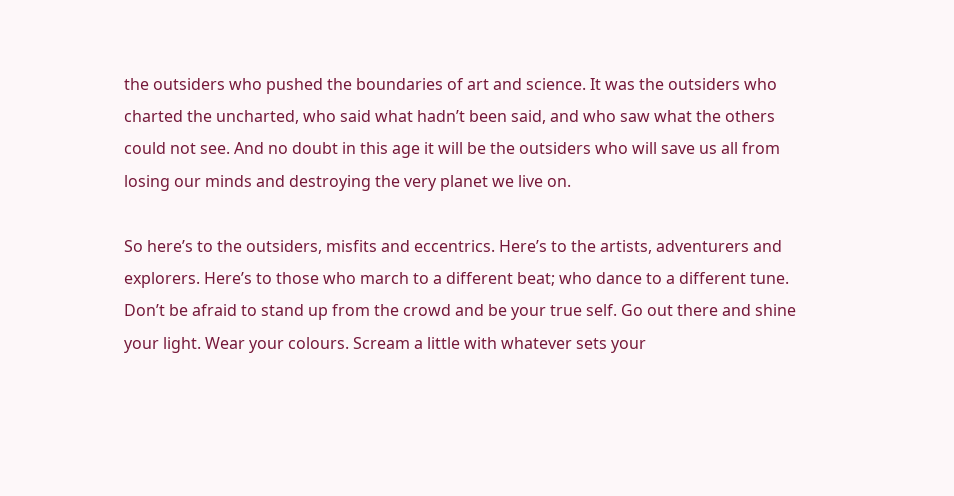the outsiders who pushed the boundaries of art and science. It was the outsiders who charted the uncharted, who said what hadn’t been said, and who saw what the others could not see. And no doubt in this age it will be the outsiders who will save us all from losing our minds and destroying the very planet we live on.

So here’s to the outsiders, misfits and eccentrics. Here’s to the artists, adventurers and explorers. Here’s to those who march to a different beat; who dance to a different tune. Don’t be afraid to stand up from the crowd and be your true self. Go out there and shine your light. Wear your colours. Scream a little with whatever sets your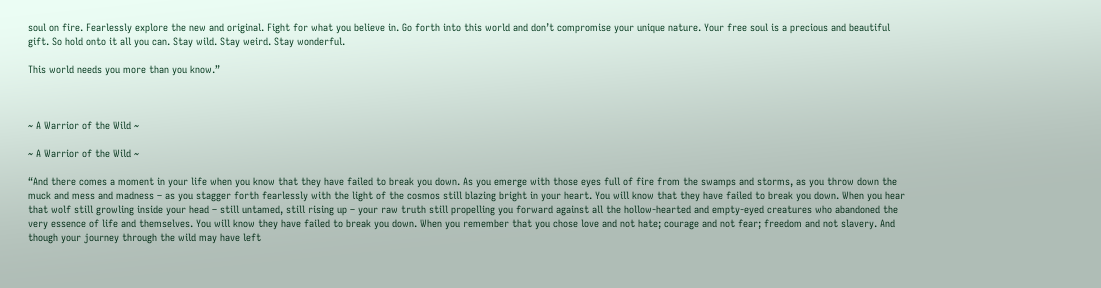soul on fire. Fearlessly explore the new and original. Fight for what you believe in. Go forth into this world and don’t compromise your unique nature. Your free soul is a precious and beautiful gift. So hold onto it all you can. Stay wild. Stay weird. Stay wonderful.

This world needs you more than you know.”



~ A Warrior of the Wild ~

~ A Warrior of the Wild ~

“And there comes a moment in your life when you know that they have failed to break you down. As you emerge with those eyes full of fire from the swamps and storms, as you throw down the muck and mess and madness – as you stagger forth fearlessly with the light of the cosmos still blazing bright in your heart. You will know that they have failed to break you down. When you hear that wolf still growling inside your head – still untamed, still rising up – your raw truth still propelling you forward against all the hollow-hearted and empty-eyed creatures who abandoned the very essence of life and themselves. You will know they have failed to break you down. When you remember that you chose love and not hate; courage and not fear; freedom and not slavery. And though your journey through the wild may have left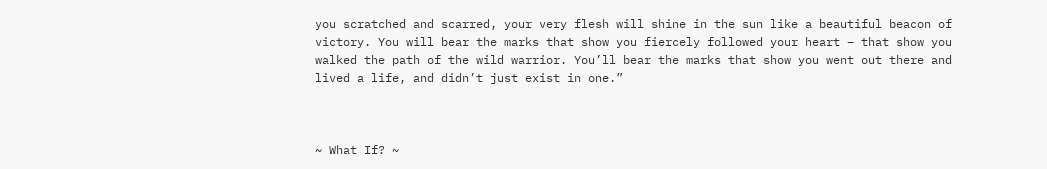you scratched and scarred, your very flesh will shine in the sun like a beautiful beacon of victory. You will bear the marks that show you fiercely followed your heart – that show you walked the path of the wild warrior. You’ll bear the marks that show you went out there and lived a life, and didn’t just exist in one.”



~ What If? ~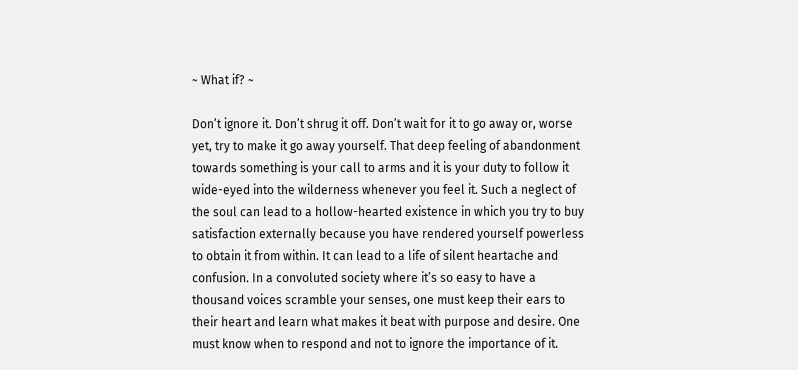~ What if? ~

Don’t ignore it. Don’t shrug it off. Don’t wait for it to go away or, worse yet, try to make it go away yourself. That deep feeling of abandonment towards something is your call to arms and it is your duty to follow it wide-eyed into the wilderness whenever you feel it. Such a neglect of the soul can lead to a hollow-hearted existence in which you try to buy satisfaction externally because you have rendered yourself powerless to obtain it from within. It can lead to a life of silent heartache and confusion. In a convoluted society where it’s so easy to have a thousand voices scramble your senses, one must keep their ears to their heart and learn what makes it beat with purpose and desire. One must know when to respond and not to ignore the importance of it.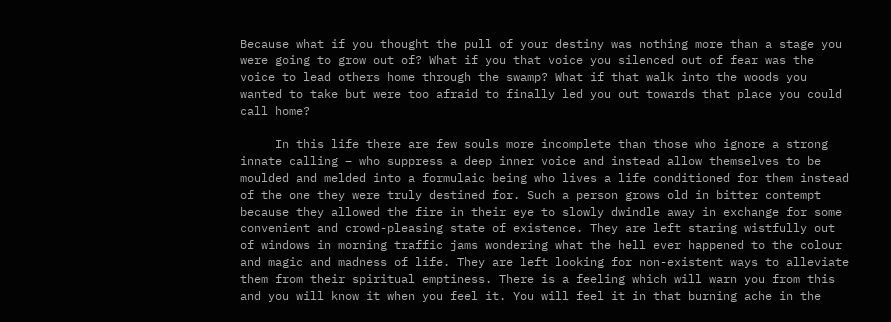Because what if you thought the pull of your destiny was nothing more than a stage you were going to grow out of? What if you that voice you silenced out of fear was the voice to lead others home through the swamp? What if that walk into the woods you wanted to take but were too afraid to finally led you out towards that place you could call home?

     In this life there are few souls more incomplete than those who ignore a strong innate calling – who suppress a deep inner voice and instead allow themselves to be moulded and melded into a formulaic being who lives a life conditioned for them instead of the one they were truly destined for. Such a person grows old in bitter contempt because they allowed the fire in their eye to slowly dwindle away in exchange for some convenient and crowd-pleasing state of existence. They are left staring wistfully out of windows in morning traffic jams wondering what the hell ever happened to the colour and magic and madness of life. They are left looking for non-existent ways to alleviate them from their spiritual emptiness. There is a feeling which will warn you from this and you will know it when you feel it. You will feel it in that burning ache in the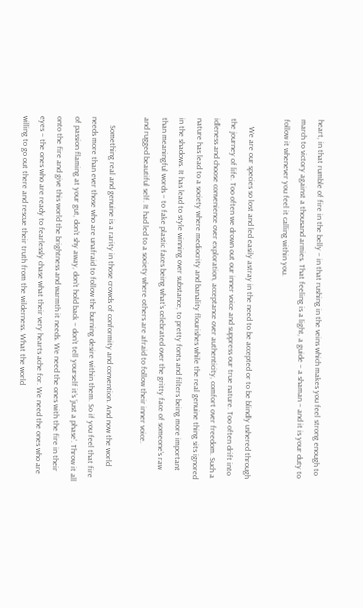heart, in that rumble of fire in the belly – in that rushing in the veins which makes you feel strong enough to march to victory against a thousand armies. That feeling is a light, a guide – a shaman – and it is your duty to follow it whenever you feel it calling within you.

    We are our species so lost and led easily astray in the need to be accepted or to be blindly ushered through the journey of life. Too often we drown out our inner voice and suppress our true nature. Too often drift into idleness and choose convenience over exploration, acceptance over authenticity, comfort over freedom. Such a nature has lead to a society where mediocrity and banality flourishes while the real genuine thing sits ignored in the shadows. It has lead to style winning over substance, to pretty fonts and filters being more important than meaningful words – to fake plastic faces being what’s celebrated over the gritty face of someone’s raw and rugged beautiful self. It had led to a society where others are afraid to follow their inner voice.

    Something real and genuine is a rarity in those crowds of conformity and convention. And now the world needs more than ever those who are unafraid to follow the burning desire within them. So if you feel that fire of passion flaming at your gut, don’t shy away, don’t hold back – don’t tell yourself it’s ‘just a phase’. Throw it all onto the fire and give this world the brightness and warmth it needs. We need the ones with the fire in their eyes – the ones who are ready to fearlessly chase what their very hearts ache for. We need the ones who are willing to go out there and rescue their truth from the wilderness. What the world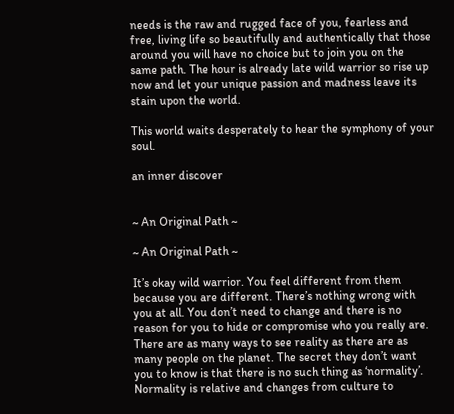needs is the raw and rugged face of you, fearless and free, living life so beautifully and authentically that those around you will have no choice but to join you on the same path. The hour is already late wild warrior so rise up now and let your unique passion and madness leave its stain upon the world.

This world waits desperately to hear the symphony of your soul.

an inner discover


~ An Original Path ~

~ An Original Path ~

It’s okay wild warrior. You feel different from them because you are different. There’s nothing wrong with you at all. You don’t need to change and there is no reason for you to hide or compromise who you really are. There are as many ways to see reality as there are as many people on the planet. The secret they don’t want you to know is that there is no such thing as ‘normality’. Normality is relative and changes from culture to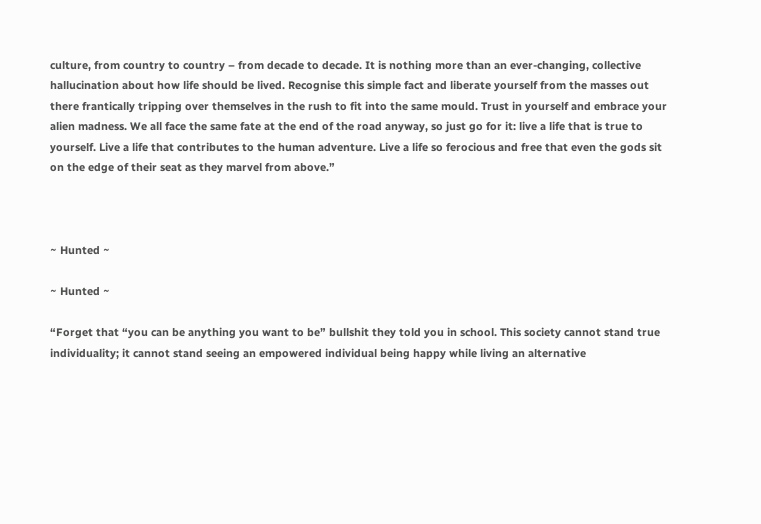culture, from country to country – from decade to decade. It is nothing more than an ever-changing, collective hallucination about how life should be lived. Recognise this simple fact and liberate yourself from the masses out there frantically tripping over themselves in the rush to fit into the same mould. Trust in yourself and embrace your alien madness. We all face the same fate at the end of the road anyway, so just go for it: live a life that is true to yourself. Live a life that contributes to the human adventure. Live a life so ferocious and free that even the gods sit on the edge of their seat as they marvel from above.”



~ Hunted ~

~ Hunted ~

“Forget that “you can be anything you want to be” bullshit they told you in school. This society cannot stand true individuality; it cannot stand seeing an empowered individual being happy while living an alternative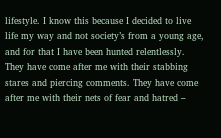lifestyle. I know this because I decided to live life my way and not society’s from a young age, and for that I have been hunted relentlessly. They have come after me with their stabbing stares and piercing comments. They have come after me with their nets of fear and hatred –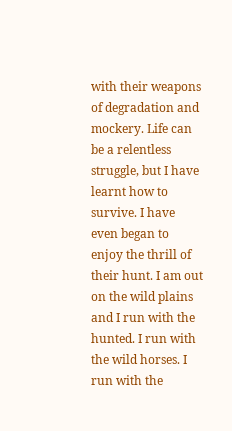with their weapons of degradation and mockery. Life can be a relentless struggle, but I have learnt how to survive. I have even began to enjoy the thrill of their hunt. I am out on the wild plains and I run with the hunted. I run with the wild horses. I run with the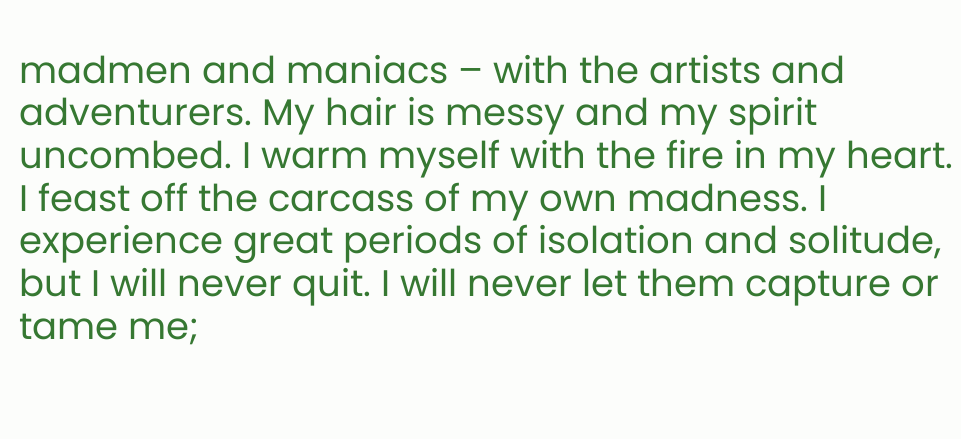madmen and maniacs – with the artists and adventurers. My hair is messy and my spirit uncombed. I warm myself with the fire in my heart. I feast off the carcass of my own madness. I experience great periods of isolation and solitude, but I will never quit. I will never let them capture or tame me;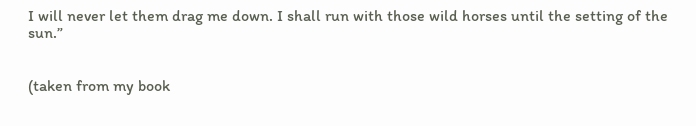I will never let them drag me down. I shall run with those wild horses until the setting of the sun.”


(taken from my book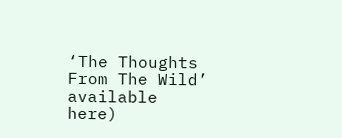‘The Thoughts From The Wild’ available here)